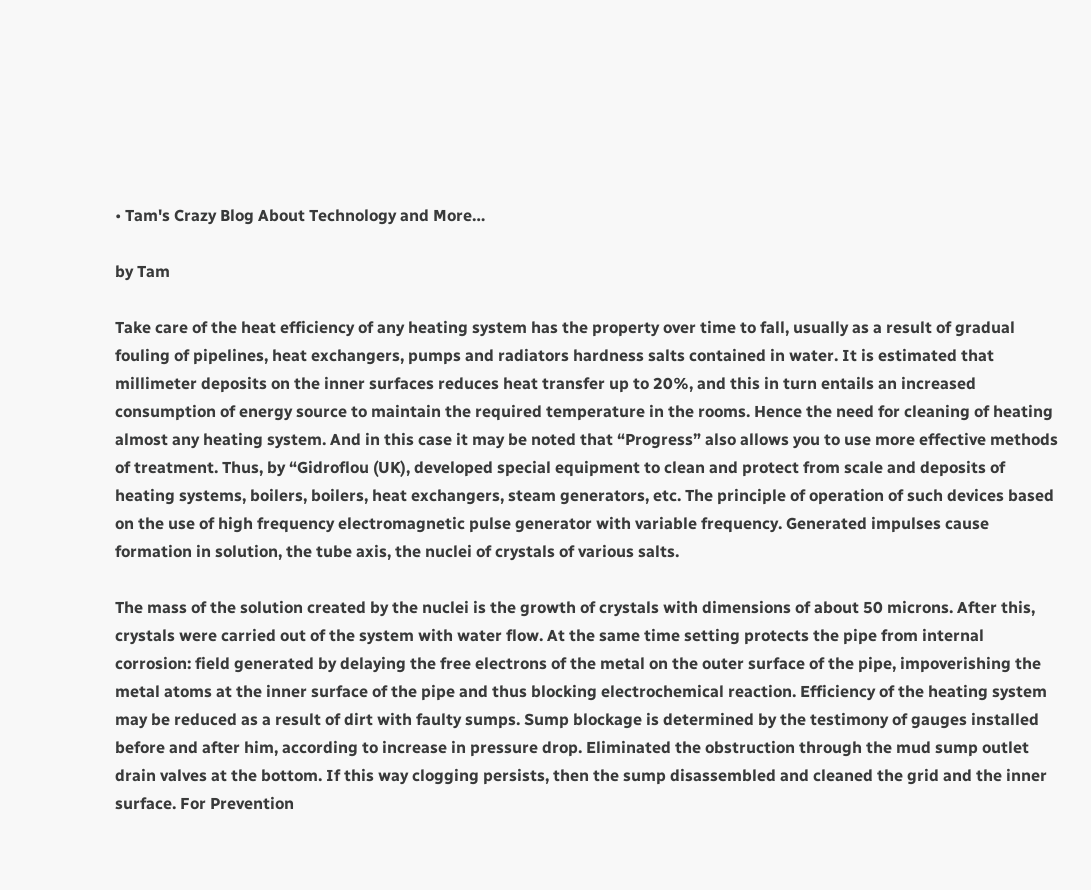• Tam's Crazy Blog About Technology and More…

by Tam

Take care of the heat efficiency of any heating system has the property over time to fall, usually as a result of gradual fouling of pipelines, heat exchangers, pumps and radiators hardness salts contained in water. It is estimated that millimeter deposits on the inner surfaces reduces heat transfer up to 20%, and this in turn entails an increased consumption of energy source to maintain the required temperature in the rooms. Hence the need for cleaning of heating almost any heating system. And in this case it may be noted that “Progress” also allows you to use more effective methods of treatment. Thus, by “Gidroflou (UK), developed special equipment to clean and protect from scale and deposits of heating systems, boilers, boilers, heat exchangers, steam generators, etc. The principle of operation of such devices based on the use of high frequency electromagnetic pulse generator with variable frequency. Generated impulses cause formation in solution, the tube axis, the nuclei of crystals of various salts.

The mass of the solution created by the nuclei is the growth of crystals with dimensions of about 50 microns. After this, crystals were carried out of the system with water flow. At the same time setting protects the pipe from internal corrosion: field generated by delaying the free electrons of the metal on the outer surface of the pipe, impoverishing the metal atoms at the inner surface of the pipe and thus blocking electrochemical reaction. Efficiency of the heating system may be reduced as a result of dirt with faulty sumps. Sump blockage is determined by the testimony of gauges installed before and after him, according to increase in pressure drop. Eliminated the obstruction through the mud sump outlet drain valves at the bottom. If this way clogging persists, then the sump disassembled and cleaned the grid and the inner surface. For Prevention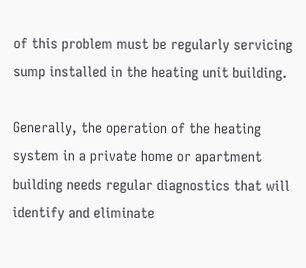of this problem must be regularly servicing sump installed in the heating unit building.

Generally, the operation of the heating system in a private home or apartment building needs regular diagnostics that will identify and eliminate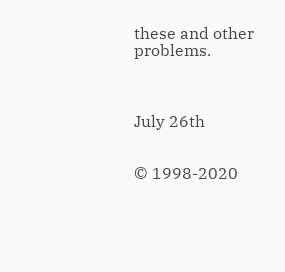these and other problems.



July 26th


© 1998-2020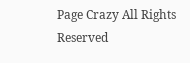Page Crazy All Rights Reserved